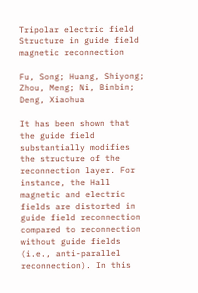Tripolar electric field Structure in guide field magnetic reconnection

Fu, Song; Huang, Shiyong; Zhou, Meng; Ni, Binbin; Deng, Xiaohua

It has been shown that the guide field substantially modifies the structure of the reconnection layer. For instance, the Hall magnetic and electric fields are distorted in guide field reconnection compared to reconnection without guide fields (i.e., anti-parallel reconnection). In this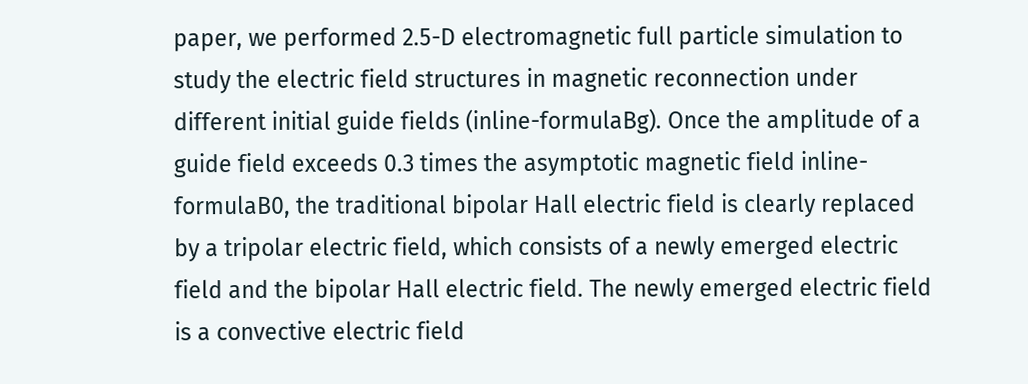paper, we performed 2.5-D electromagnetic full particle simulation to study the electric field structures in magnetic reconnection under different initial guide fields (inline-formulaBg). Once the amplitude of a guide field exceeds 0.3 times the asymptotic magnetic field inline-formulaB0, the traditional bipolar Hall electric field is clearly replaced by a tripolar electric field, which consists of a newly emerged electric field and the bipolar Hall electric field. The newly emerged electric field is a convective electric field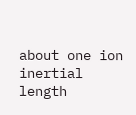about one ion inertial length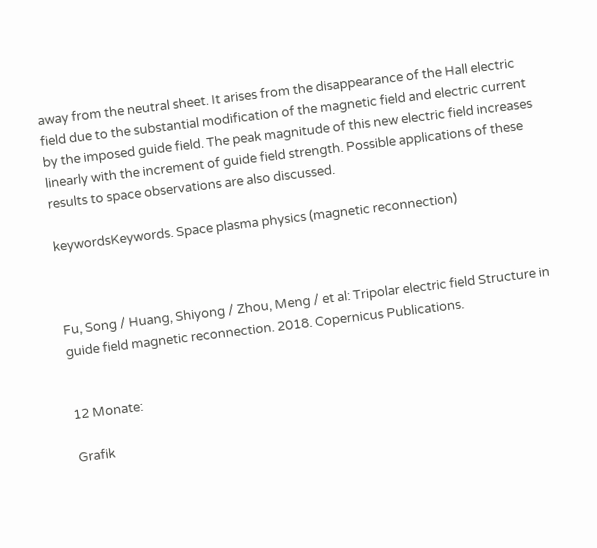away from the neutral sheet. It arises from the disappearance of the Hall electric field due to the substantial modification of the magnetic field and electric current by the imposed guide field. The peak magnitude of this new electric field increases linearly with the increment of guide field strength. Possible applications of these results to space observations are also discussed.

keywordsKeywords. Space plasma physics (magnetic reconnection)



Fu, Song / Huang, Shiyong / Zhou, Meng / et al: Tripolar electric field Structure in guide field magnetic reconnection. 2018. Copernicus Publications.


12 Monate:

Grafik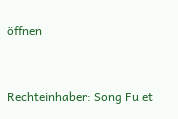öffnen


Rechteinhaber: Song Fu et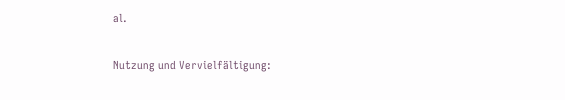al.

Nutzung und Vervielfältigung: